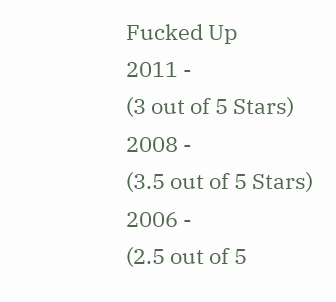Fucked Up
2011 -
(3 out of 5 Stars)
2008 -
(3.5 out of 5 Stars)
2006 -
(2.5 out of 5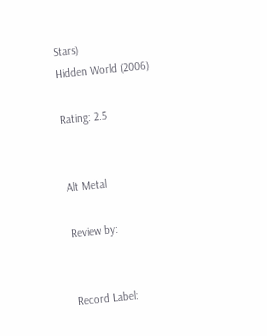Stars)
Hidden World (2006)

Rating: 2.5


Alt Metal

Review by:


Record Label: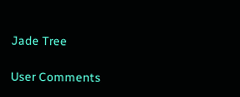Jade Tree

User Comments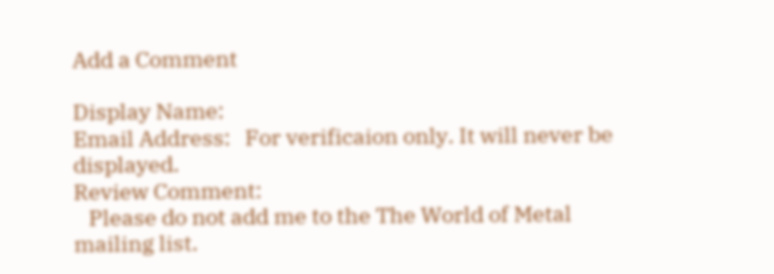Add a Comment

Display Name:
Email Address:   For verificaion only. It will never be displayed.
Review Comment:
   Please do not add me to the The World of Metal mailing list.